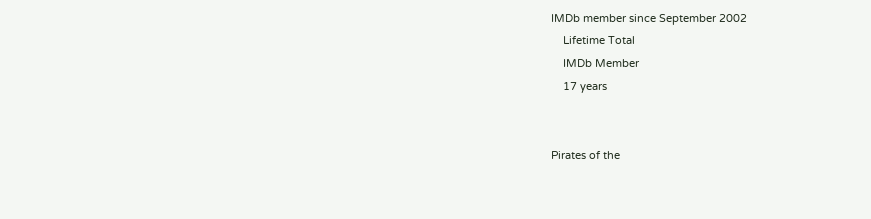IMDb member since September 2002
    Lifetime Total
    IMDb Member
    17 years


Pirates of the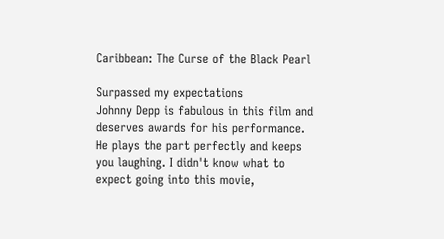Caribbean: The Curse of the Black Pearl

Surpassed my expectations
Johnny Depp is fabulous in this film and deserves awards for his performance. He plays the part perfectly and keeps you laughing. I didn't know what to expect going into this movie,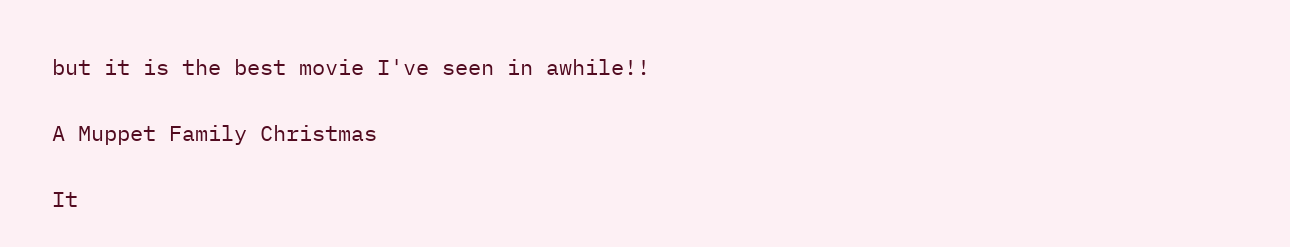but it is the best movie I've seen in awhile!!

A Muppet Family Christmas

It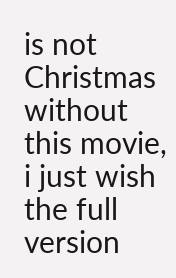is not Christmas without this movie, i just wish the full version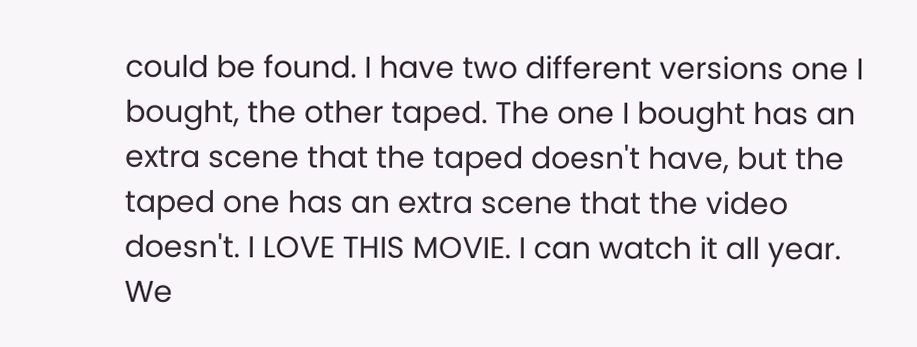could be found. I have two different versions one I bought, the other taped. The one I bought has an extra scene that the taped doesn't have, but the taped one has an extra scene that the video doesn't. I LOVE THIS MOVIE. I can watch it all year. We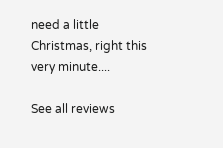need a little Christmas, right this very minute....

See all reviews